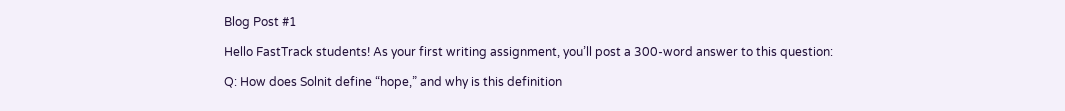Blog Post #1

Hello FastTrack students! As your first writing assignment, you’ll post a 300-word answer to this question:

Q: How does Solnit define “hope,” and why is this definition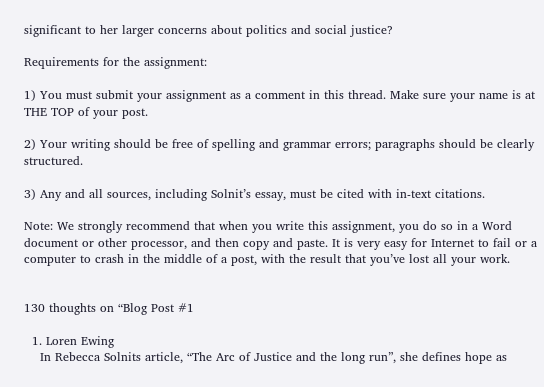significant to her larger concerns about politics and social justice?

Requirements for the assignment:

1) You must submit your assignment as a comment in this thread. Make sure your name is at THE TOP of your post.

2) Your writing should be free of spelling and grammar errors; paragraphs should be clearly structured.

3) Any and all sources, including Solnit’s essay, must be cited with in-text citations.

Note: We strongly recommend that when you write this assignment, you do so in a Word document or other processor, and then copy and paste. It is very easy for Internet to fail or a computer to crash in the middle of a post, with the result that you’ve lost all your work.


130 thoughts on “Blog Post #1

  1. Loren Ewing
    In Rebecca Solnits article, “The Arc of Justice and the long run”, she defines hope as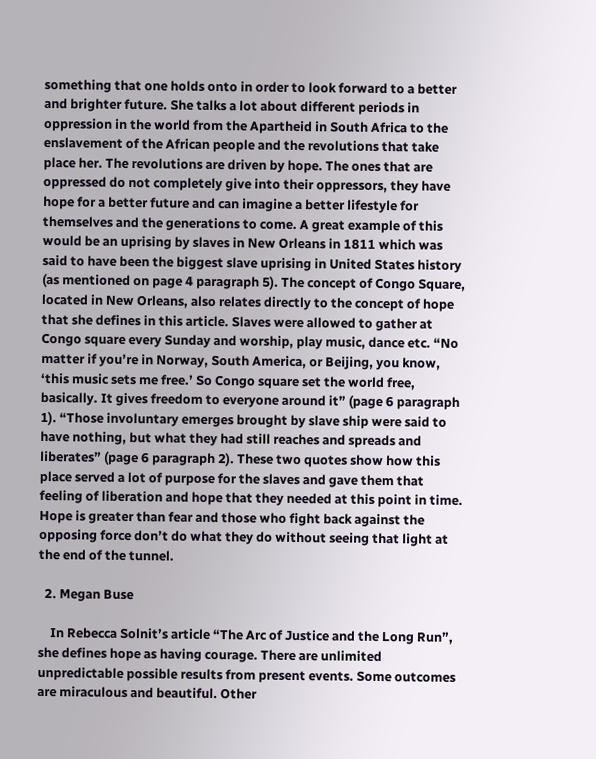something that one holds onto in order to look forward to a better and brighter future. She talks a lot about different periods in oppression in the world from the Apartheid in South Africa to the enslavement of the African people and the revolutions that take place her. The revolutions are driven by hope. The ones that are oppressed do not completely give into their oppressors, they have hope for a better future and can imagine a better lifestyle for themselves and the generations to come. A great example of this would be an uprising by slaves in New Orleans in 1811 which was said to have been the biggest slave uprising in United States history (as mentioned on page 4 paragraph 5). The concept of Congo Square, located in New Orleans, also relates directly to the concept of hope that she defines in this article. Slaves were allowed to gather at Congo square every Sunday and worship, play music, dance etc. “No matter if you’re in Norway, South America, or Beijing, you know, ‘this music sets me free.’ So Congo square set the world free, basically. It gives freedom to everyone around it” (page 6 paragraph 1). “Those involuntary emerges brought by slave ship were said to have nothing, but what they had still reaches and spreads and liberates” (page 6 paragraph 2). These two quotes show how this place served a lot of purpose for the slaves and gave them that feeling of liberation and hope that they needed at this point in time. Hope is greater than fear and those who fight back against the opposing force don’t do what they do without seeing that light at the end of the tunnel.

  2. Megan Buse

    In Rebecca Solnit’s article “The Arc of Justice and the Long Run”, she defines hope as having courage. There are unlimited unpredictable possible results from present events. Some outcomes are miraculous and beautiful. Other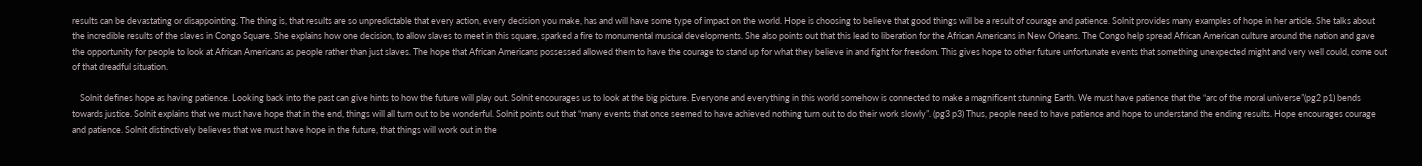results can be devastating or disappointing. The thing is, that results are so unpredictable that every action, every decision you make, has and will have some type of impact on the world. Hope is choosing to believe that good things will be a result of courage and patience. Solnit provides many examples of hope in her article. She talks about the incredible results of the slaves in Congo Square. She explains how one decision, to allow slaves to meet in this square, sparked a fire to monumental musical developments. She also points out that this lead to liberation for the African Americans in New Orleans. The Congo help spread African American culture around the nation and gave the opportunity for people to look at African Americans as people rather than just slaves. The hope that African Americans possessed allowed them to have the courage to stand up for what they believe in and fight for freedom. This gives hope to other future unfortunate events that something unexpected might and very well could, come out of that dreadful situation.

    Solnit defines hope as having patience. Looking back into the past can give hints to how the future will play out. Solnit encourages us to look at the big picture. Everyone and everything in this world somehow is connected to make a magnificent stunning Earth. We must have patience that the “arc of the moral universe”(pg2 p1) bends towards justice. Solnit explains that we must have hope that in the end, things will all turn out to be wonderful. Solnit points out that “many events that once seemed to have achieved nothing turn out to do their work slowly”. (pg3 p3) Thus, people need to have patience and hope to understand the ending results. Hope encourages courage and patience. Solnit distinctively believes that we must have hope in the future, that things will work out in the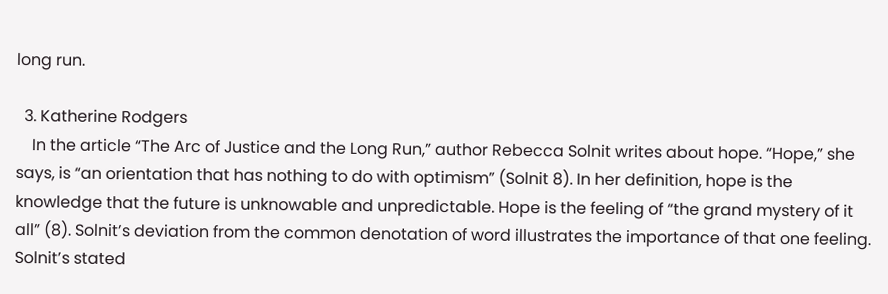long run.

  3. Katherine Rodgers
    In the article “The Arc of Justice and the Long Run,” author Rebecca Solnit writes about hope. “Hope,” she says, is “an orientation that has nothing to do with optimism” (Solnit 8). In her definition, hope is the knowledge that the future is unknowable and unpredictable. Hope is the feeling of “the grand mystery of it all” (8). Solnit’s deviation from the common denotation of word illustrates the importance of that one feeling. Solnit’s stated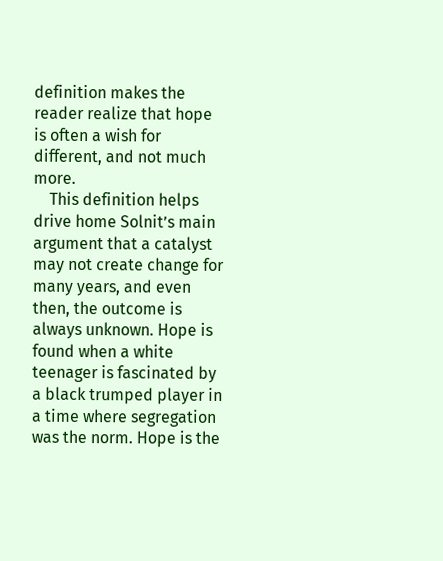definition makes the reader realize that hope is often a wish for different, and not much more.
    This definition helps drive home Solnit’s main argument that a catalyst may not create change for many years, and even then, the outcome is always unknown. Hope is found when a white teenager is fascinated by a black trumped player in a time where segregation was the norm. Hope is the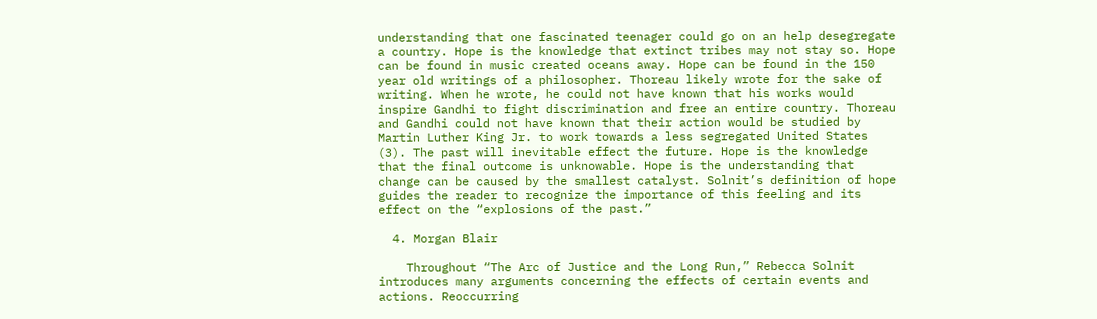understanding that one fascinated teenager could go on an help desegregate a country. Hope is the knowledge that extinct tribes may not stay so. Hope can be found in music created oceans away. Hope can be found in the 150 year old writings of a philosopher. Thoreau likely wrote for the sake of writing. When he wrote, he could not have known that his works would inspire Gandhi to fight discrimination and free an entire country. Thoreau and Gandhi could not have known that their action would be studied by Martin Luther King Jr. to work towards a less segregated United States (3). The past will inevitable effect the future. Hope is the knowledge that the final outcome is unknowable. Hope is the understanding that change can be caused by the smallest catalyst. Solnit’s definition of hope guides the reader to recognize the importance of this feeling and its effect on the “explosions of the past.”

  4. Morgan Blair

    Throughout “The Arc of Justice and the Long Run,” Rebecca Solnit introduces many arguments concerning the effects of certain events and actions. Reoccurring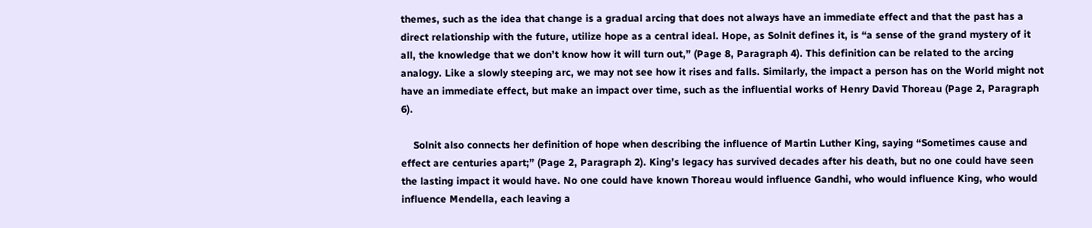themes, such as the idea that change is a gradual arcing that does not always have an immediate effect and that the past has a direct relationship with the future, utilize hope as a central ideal. Hope, as Solnit defines it, is “a sense of the grand mystery of it all, the knowledge that we don’t know how it will turn out,” (Page 8, Paragraph 4). This definition can be related to the arcing analogy. Like a slowly steeping arc, we may not see how it rises and falls. Similarly, the impact a person has on the World might not have an immediate effect, but make an impact over time, such as the influential works of Henry David Thoreau (Page 2, Paragraph 6).

    Solnit also connects her definition of hope when describing the influence of Martin Luther King, saying “Sometimes cause and effect are centuries apart;” (Page 2, Paragraph 2). King’s legacy has survived decades after his death, but no one could have seen the lasting impact it would have. No one could have known Thoreau would influence Gandhi, who would influence King, who would influence Mendella, each leaving a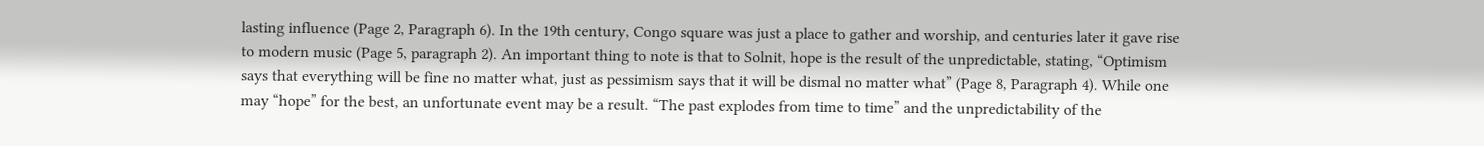lasting influence (Page 2, Paragraph 6). In the 19th century, Congo square was just a place to gather and worship, and centuries later it gave rise to modern music (Page 5, paragraph 2). An important thing to note is that to Solnit, hope is the result of the unpredictable, stating, “Optimism says that everything will be fine no matter what, just as pessimism says that it will be dismal no matter what” (Page 8, Paragraph 4). While one may “hope” for the best, an unfortunate event may be a result. “The past explodes from time to time” and the unpredictability of the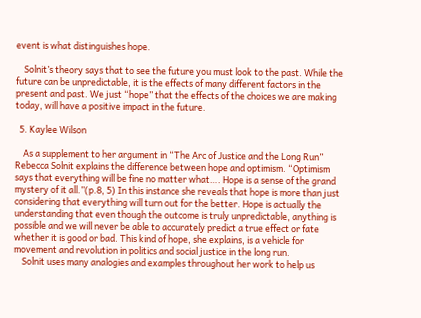event is what distinguishes hope.

    Solnit’s theory says that to see the future you must look to the past. While the future can be unpredictable, it is the effects of many different factors in the present and past. We just “hope” that the effects of the choices we are making today, will have a positive impact in the future.

  5. Kaylee Wilson

    As a supplement to her argument in “The Arc of Justice and the Long Run” Rebecca Solnit explains the difference between hope and optimism. “Optimism says that everything will be fine no matter what…. Hope is a sense of the grand mystery of it all.”(p.8, 5) In this instance she reveals that hope is more than just considering that everything will turn out for the better. Hope is actually the understanding that even though the outcome is truly unpredictable, anything is possible and we will never be able to accurately predict a true effect or fate whether it is good or bad. This kind of hope, she explains, is a vehicle for movement and revolution in politics and social justice in the long run.
    Solnit uses many analogies and examples throughout her work to help us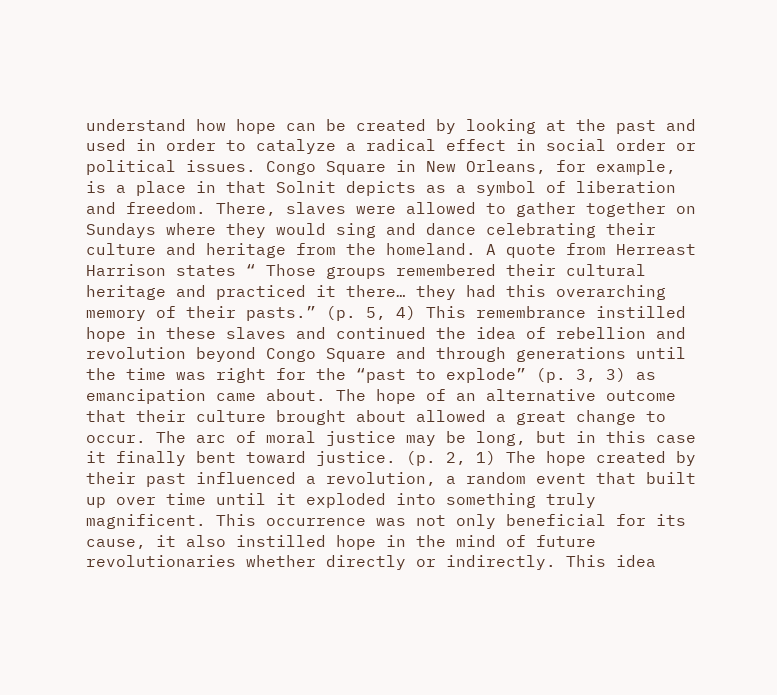understand how hope can be created by looking at the past and used in order to catalyze a radical effect in social order or political issues. Congo Square in New Orleans, for example, is a place in that Solnit depicts as a symbol of liberation and freedom. There, slaves were allowed to gather together on Sundays where they would sing and dance celebrating their culture and heritage from the homeland. A quote from Herreast Harrison states “ Those groups remembered their cultural heritage and practiced it there… they had this overarching memory of their pasts.” (p. 5, 4) This remembrance instilled hope in these slaves and continued the idea of rebellion and revolution beyond Congo Square and through generations until the time was right for the “past to explode” (p. 3, 3) as emancipation came about. The hope of an alternative outcome that their culture brought about allowed a great change to occur. The arc of moral justice may be long, but in this case it finally bent toward justice. (p. 2, 1) The hope created by their past influenced a revolution, a random event that built up over time until it exploded into something truly magnificent. This occurrence was not only beneficial for its cause, it also instilled hope in the mind of future revolutionaries whether directly or indirectly. This idea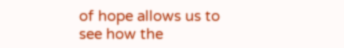of hope allows us to see how the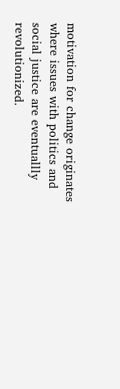motivation for change originates where issues with politics and social justice are eventuallly revolutionized.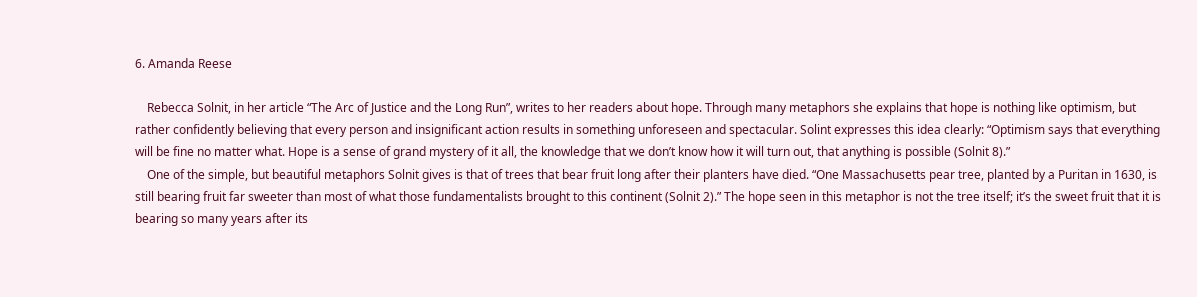6. Amanda Reese

    Rebecca Solnit, in her article “The Arc of Justice and the Long Run”, writes to her readers about hope. Through many metaphors she explains that hope is nothing like optimism, but rather confidently believing that every person and insignificant action results in something unforeseen and spectacular. Solint expresses this idea clearly: “Optimism says that everything will be fine no matter what. Hope is a sense of grand mystery of it all, the knowledge that we don’t know how it will turn out, that anything is possible (Solnit 8).”
    One of the simple, but beautiful metaphors Solnit gives is that of trees that bear fruit long after their planters have died. “One Massachusetts pear tree, planted by a Puritan in 1630, is still bearing fruit far sweeter than most of what those fundamentalists brought to this continent (Solnit 2).” The hope seen in this metaphor is not the tree itself; it’s the sweet fruit that it is bearing so many years after its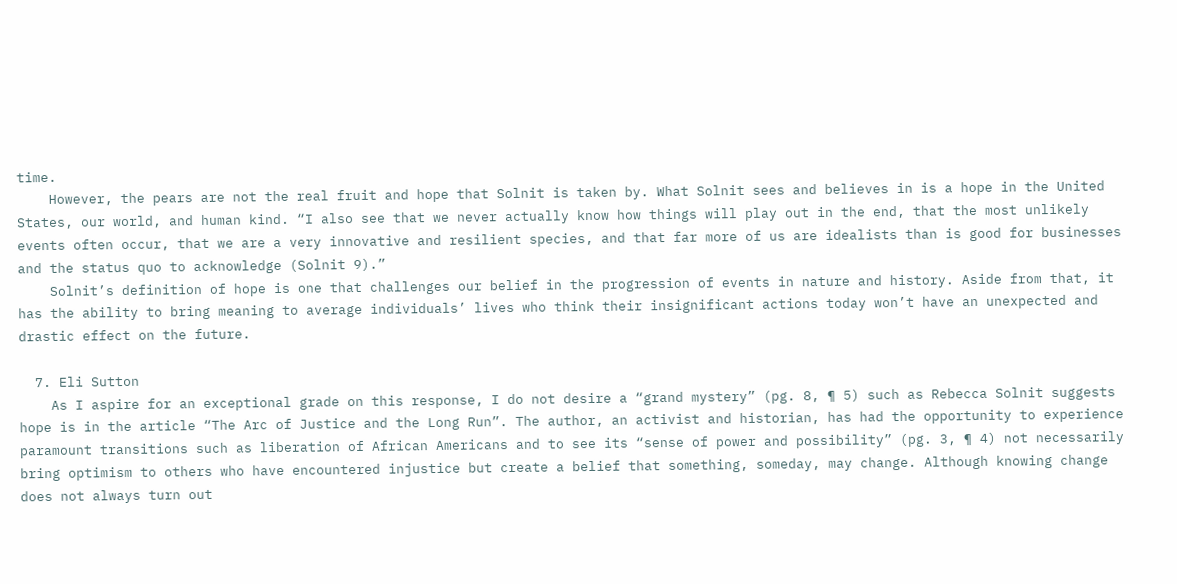time.
    However, the pears are not the real fruit and hope that Solnit is taken by. What Solnit sees and believes in is a hope in the United States, our world, and human kind. “I also see that we never actually know how things will play out in the end, that the most unlikely events often occur, that we are a very innovative and resilient species, and that far more of us are idealists than is good for businesses and the status quo to acknowledge (Solnit 9).”
    Solnit’s definition of hope is one that challenges our belief in the progression of events in nature and history. Aside from that, it has the ability to bring meaning to average individuals’ lives who think their insignificant actions today won’t have an unexpected and drastic effect on the future.

  7. Eli Sutton
    As I aspire for an exceptional grade on this response, I do not desire a “grand mystery” (pg. 8, ¶ 5) such as Rebecca Solnit suggests hope is in the article “The Arc of Justice and the Long Run”. The author, an activist and historian, has had the opportunity to experience paramount transitions such as liberation of African Americans and to see its “sense of power and possibility” (pg. 3, ¶ 4) not necessarily bring optimism to others who have encountered injustice but create a belief that something, someday, may change. Although knowing change does not always turn out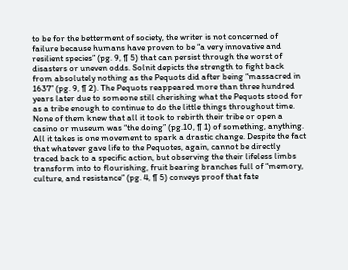to be for the betterment of society, the writer is not concerned of failure because humans have proven to be “a very innovative and resilient species” (pg. 9, ¶ 5) that can persist through the worst of disasters or uneven odds. Solnit depicts the strength to fight back from absolutely nothing as the Pequots did after being “massacred in 1637” (pg. 9, ¶ 2). The Pequots reappeared more than three hundred years later due to someone still cherishing what the Pequots stood for as a tribe enough to continue to do the little things throughout time. None of them knew that all it took to rebirth their tribe or open a casino or museum was “the doing” (pg.10, ¶ 1) of something, anything. All it takes is one movement to spark a drastic change. Despite the fact that whatever gave life to the Pequotes, again, cannot be directly traced back to a specific action, but observing the their lifeless limbs transform into to flourishing, fruit bearing branches full of “memory, culture, and resistance” (pg. 4, ¶ 5) conveys proof that fate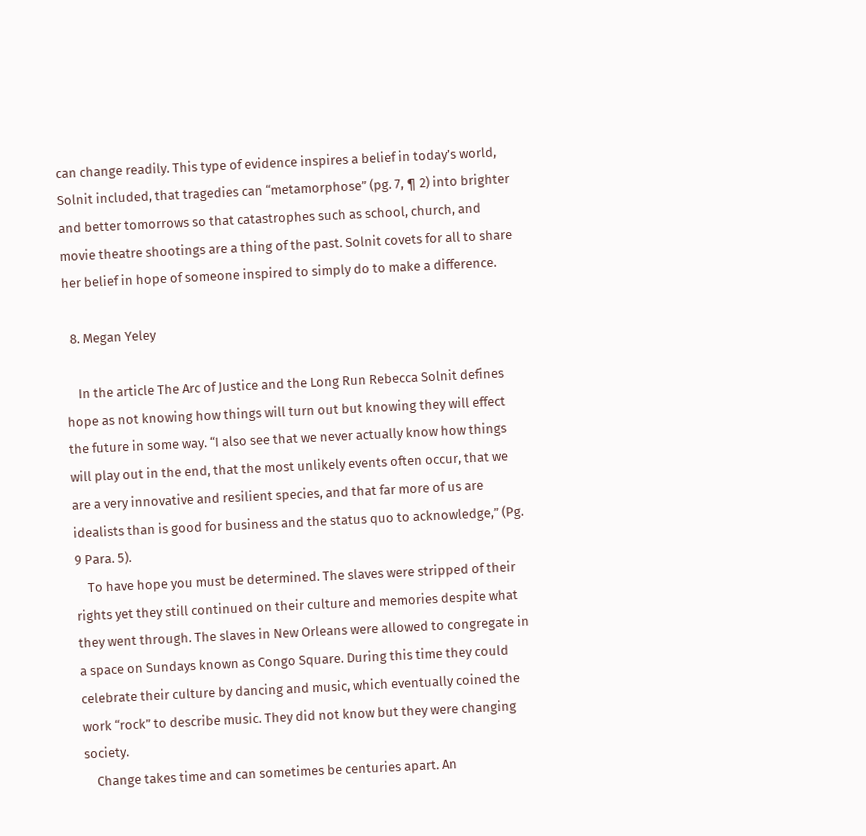can change readily. This type of evidence inspires a belief in today’s world, Solnit included, that tragedies can “metamorphose” (pg. 7, ¶ 2) into brighter and better tomorrows so that catastrophes such as school, church, and movie theatre shootings are a thing of the past. Solnit covets for all to share her belief in hope of someone inspired to simply do to make a difference.

  8. Megan Yeley

    In the article The Arc of Justice and the Long Run Rebecca Solnit defines hope as not knowing how things will turn out but knowing they will effect the future in some way. “I also see that we never actually know how things will play out in the end, that the most unlikely events often occur, that we are a very innovative and resilient species, and that far more of us are idealists than is good for business and the status quo to acknowledge,” (Pg. 9 Para. 5).
    To have hope you must be determined. The slaves were stripped of their rights yet they still continued on their culture and memories despite what they went through. The slaves in New Orleans were allowed to congregate in a space on Sundays known as Congo Square. During this time they could celebrate their culture by dancing and music, which eventually coined the work “rock” to describe music. They did not know but they were changing society.
    Change takes time and can sometimes be centuries apart. An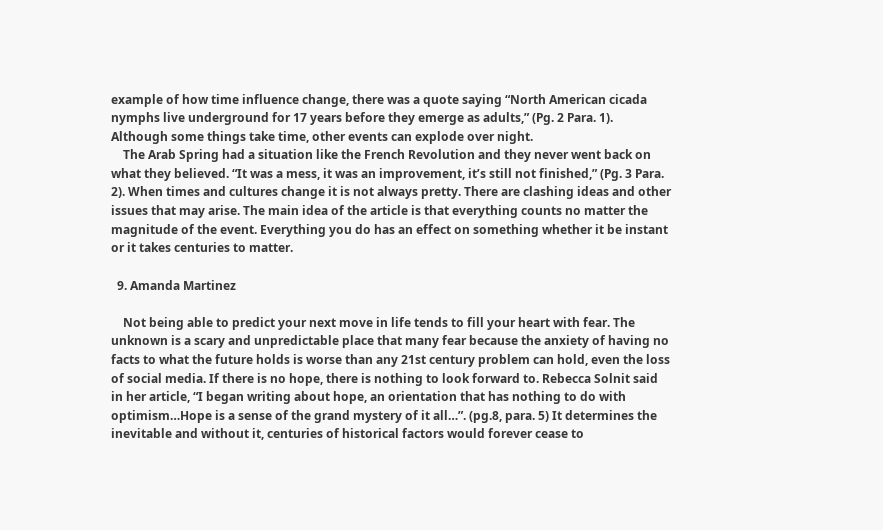example of how time influence change, there was a quote saying “North American cicada nymphs live underground for 17 years before they emerge as adults,” (Pg. 2 Para. 1). Although some things take time, other events can explode over night.
    The Arab Spring had a situation like the French Revolution and they never went back on what they believed. “It was a mess, it was an improvement, it’s still not finished,” (Pg. 3 Para. 2). When times and cultures change it is not always pretty. There are clashing ideas and other issues that may arise. The main idea of the article is that everything counts no matter the magnitude of the event. Everything you do has an effect on something whether it be instant or it takes centuries to matter.

  9. Amanda Martinez

    Not being able to predict your next move in life tends to fill your heart with fear. The unknown is a scary and unpredictable place that many fear because the anxiety of having no facts to what the future holds is worse than any 21st century problem can hold, even the loss of social media. If there is no hope, there is nothing to look forward to. Rebecca Solnit said in her article, “I began writing about hope, an orientation that has nothing to do with optimism…Hope is a sense of the grand mystery of it all…”. (pg.8, para. 5) It determines the inevitable and without it, centuries of historical factors would forever cease to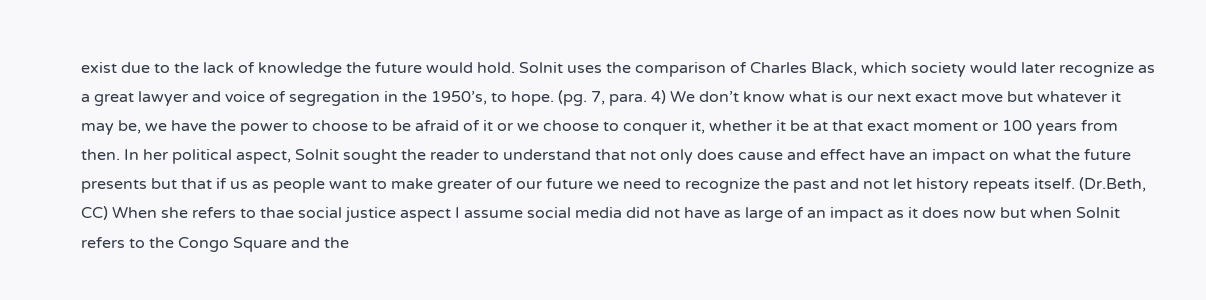exist due to the lack of knowledge the future would hold. Solnit uses the comparison of Charles Black, which society would later recognize as a great lawyer and voice of segregation in the 1950’s, to hope. (pg. 7, para. 4) We don’t know what is our next exact move but whatever it may be, we have the power to choose to be afraid of it or we choose to conquer it, whether it be at that exact moment or 100 years from then. In her political aspect, Solnit sought the reader to understand that not only does cause and effect have an impact on what the future presents but that if us as people want to make greater of our future we need to recognize the past and not let history repeats itself. (Dr.Beth, CC) When she refers to thae social justice aspect I assume social media did not have as large of an impact as it does now but when Solnit refers to the Congo Square and the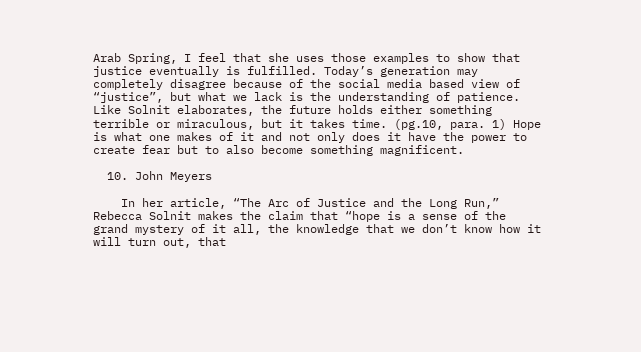Arab Spring, I feel that she uses those examples to show that justice eventually is fulfilled. Today’s generation may completely disagree because of the social media based view of “justice”, but what we lack is the understanding of patience. Like Solnit elaborates, the future holds either something terrible or miraculous, but it takes time. (pg.10, para. 1) Hope is what one makes of it and not only does it have the power to create fear but to also become something magnificent.

  10. John Meyers

    In her article, “The Arc of Justice and the Long Run,” Rebecca Solnit makes the claim that “hope is a sense of the grand mystery of it all, the knowledge that we don’t know how it will turn out, that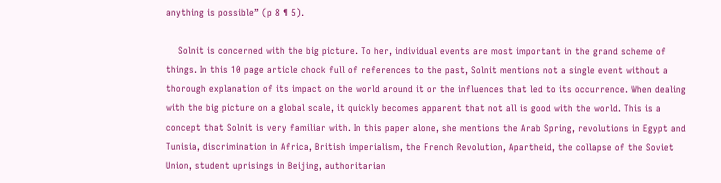anything is possible” (p 8 ¶ 5).

    Solnit is concerned with the big picture. To her, individual events are most important in the grand scheme of things. In this 10 page article chock full of references to the past, Solnit mentions not a single event without a thorough explanation of its impact on the world around it or the influences that led to its occurrence. When dealing with the big picture on a global scale, it quickly becomes apparent that not all is good with the world. This is a concept that Solnit is very familiar with. In this paper alone, she mentions the Arab Spring, revolutions in Egypt and Tunisia, discrimination in Africa, British imperialism, the French Revolution, Apartheid, the collapse of the Soviet Union, student uprisings in Beijing, authoritarian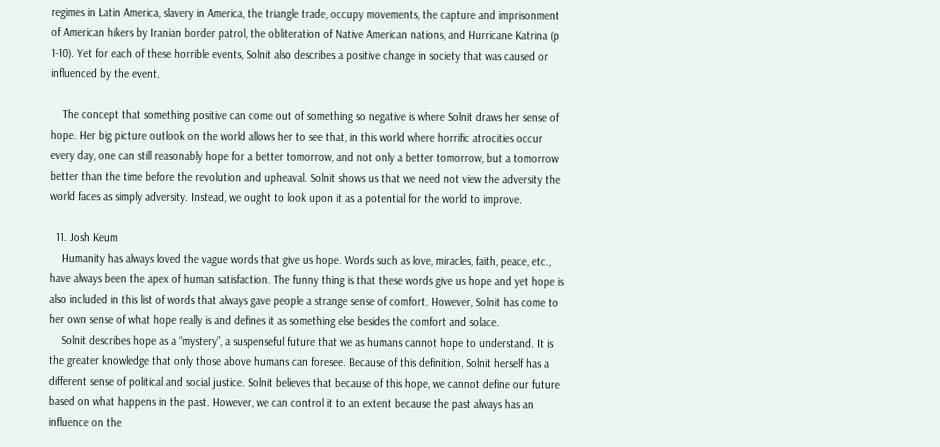regimes in Latin America, slavery in America, the triangle trade, occupy movements, the capture and imprisonment of American hikers by Iranian border patrol, the obliteration of Native American nations, and Hurricane Katrina (p 1-10). Yet for each of these horrible events, Solnit also describes a positive change in society that was caused or influenced by the event.

    The concept that something positive can come out of something so negative is where Solnit draws her sense of hope. Her big picture outlook on the world allows her to see that, in this world where horrific atrocities occur every day, one can still reasonably hope for a better tomorrow, and not only a better tomorrow, but a tomorrow better than the time before the revolution and upheaval. Solnit shows us that we need not view the adversity the world faces as simply adversity. Instead, we ought to look upon it as a potential for the world to improve.

  11. Josh Keum
    Humanity has always loved the vague words that give us hope. Words such as love, miracles, faith, peace, etc., have always been the apex of human satisfaction. The funny thing is that these words give us hope and yet hope is also included in this list of words that always gave people a strange sense of comfort. However, Solnit has come to her own sense of what hope really is and defines it as something else besides the comfort and solace.
    Solnit describes hope as a “mystery”, a suspenseful future that we as humans cannot hope to understand. It is the greater knowledge that only those above humans can foresee. Because of this definition, Solnit herself has a different sense of political and social justice. Solnit believes that because of this hope, we cannot define our future based on what happens in the past. However, we can control it to an extent because the past always has an influence on the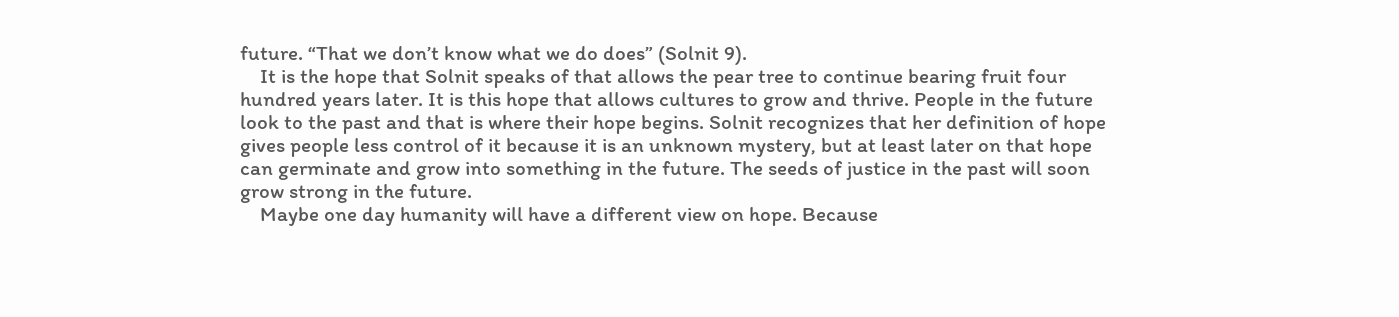future. “That we don’t know what we do does” (Solnit 9).
    It is the hope that Solnit speaks of that allows the pear tree to continue bearing fruit four hundred years later. It is this hope that allows cultures to grow and thrive. People in the future look to the past and that is where their hope begins. Solnit recognizes that her definition of hope gives people less control of it because it is an unknown mystery, but at least later on that hope can germinate and grow into something in the future. The seeds of justice in the past will soon grow strong in the future.
    Maybe one day humanity will have a different view on hope. Because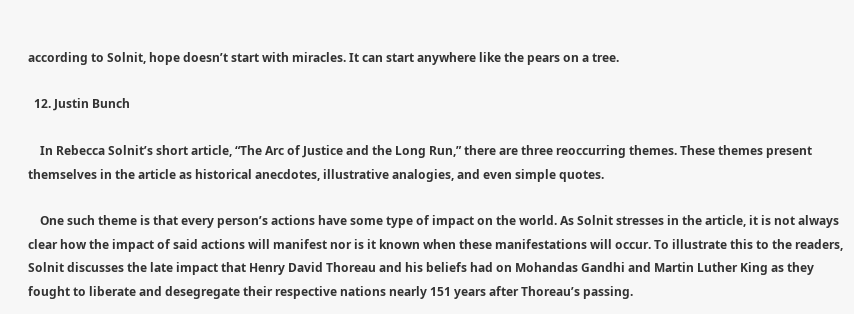according to Solnit, hope doesn’t start with miracles. It can start anywhere like the pears on a tree.

  12. Justin Bunch

    In Rebecca Solnit’s short article, “The Arc of Justice and the Long Run,” there are three reoccurring themes. These themes present themselves in the article as historical anecdotes, illustrative analogies, and even simple quotes.

    One such theme is that every person’s actions have some type of impact on the world. As Solnit stresses in the article, it is not always clear how the impact of said actions will manifest nor is it known when these manifestations will occur. To illustrate this to the readers, Solnit discusses the late impact that Henry David Thoreau and his beliefs had on Mohandas Gandhi and Martin Luther King as they fought to liberate and desegregate their respective nations nearly 151 years after Thoreau’s passing.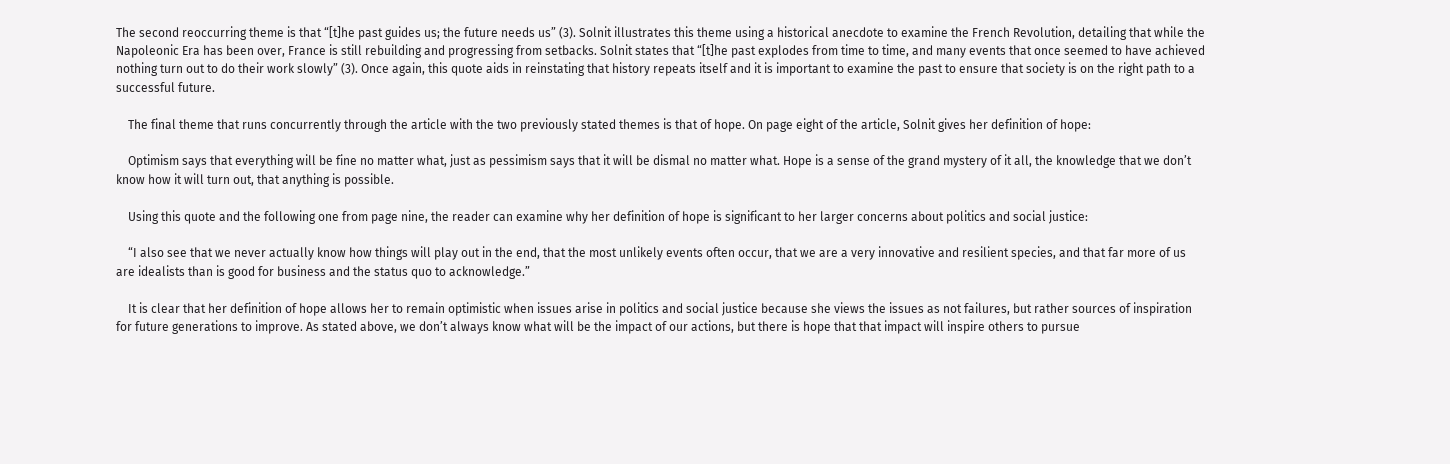The second reoccurring theme is that “[t]he past guides us; the future needs us” (3). Solnit illustrates this theme using a historical anecdote to examine the French Revolution, detailing that while the Napoleonic Era has been over, France is still rebuilding and progressing from setbacks. Solnit states that “[t]he past explodes from time to time, and many events that once seemed to have achieved nothing turn out to do their work slowly” (3). Once again, this quote aids in reinstating that history repeats itself and it is important to examine the past to ensure that society is on the right path to a successful future.

    The final theme that runs concurrently through the article with the two previously stated themes is that of hope. On page eight of the article, Solnit gives her definition of hope:

    Optimism says that everything will be fine no matter what, just as pessimism says that it will be dismal no matter what. Hope is a sense of the grand mystery of it all, the knowledge that we don’t know how it will turn out, that anything is possible.

    Using this quote and the following one from page nine, the reader can examine why her definition of hope is significant to her larger concerns about politics and social justice:

    “I also see that we never actually know how things will play out in the end, that the most unlikely events often occur, that we are a very innovative and resilient species, and that far more of us are idealists than is good for business and the status quo to acknowledge.”

    It is clear that her definition of hope allows her to remain optimistic when issues arise in politics and social justice because she views the issues as not failures, but rather sources of inspiration for future generations to improve. As stated above, we don’t always know what will be the impact of our actions, but there is hope that that impact will inspire others to pursue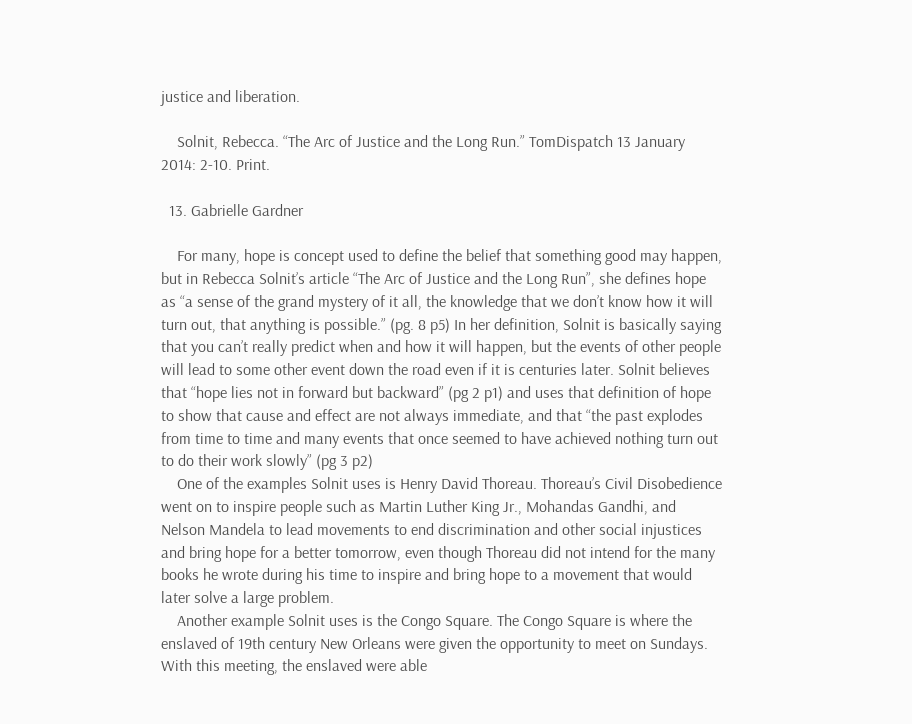justice and liberation.

    Solnit, Rebecca. “The Arc of Justice and the Long Run.” TomDispatch 13 January 2014: 2-10. Print.

  13. Gabrielle Gardner

    For many, hope is concept used to define the belief that something good may happen, but in Rebecca Solnit’s article “The Arc of Justice and the Long Run”, she defines hope as “a sense of the grand mystery of it all, the knowledge that we don’t know how it will turn out, that anything is possible.” (pg. 8 p5) In her definition, Solnit is basically saying that you can’t really predict when and how it will happen, but the events of other people will lead to some other event down the road even if it is centuries later. Solnit believes that “hope lies not in forward but backward” (pg 2 p1) and uses that definition of hope to show that cause and effect are not always immediate, and that “the past explodes from time to time and many events that once seemed to have achieved nothing turn out to do their work slowly” (pg 3 p2)
    One of the examples Solnit uses is Henry David Thoreau. Thoreau’s Civil Disobedience went on to inspire people such as Martin Luther King Jr., Mohandas Gandhi, and Nelson Mandela to lead movements to end discrimination and other social injustices and bring hope for a better tomorrow, even though Thoreau did not intend for the many books he wrote during his time to inspire and bring hope to a movement that would later solve a large problem.
    Another example Solnit uses is the Congo Square. The Congo Square is where the enslaved of 19th century New Orleans were given the opportunity to meet on Sundays. With this meeting, the enslaved were able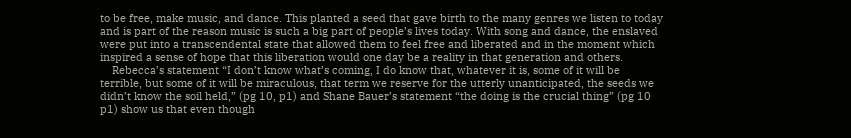to be free, make music, and dance. This planted a seed that gave birth to the many genres we listen to today and is part of the reason music is such a big part of people’s lives today. With song and dance, the enslaved were put into a transcendental state that allowed them to feel free and liberated and in the moment which inspired a sense of hope that this liberation would one day be a reality in that generation and others.
    Rebecca’s statement “I don’t know what’s coming, I do know that, whatever it is, some of it will be terrible, but some of it will be miraculous, that term we reserve for the utterly unanticipated, the seeds we didn’t know the soil held,” (pg 10, p1) and Shane Bauer’s statement “the doing is the crucial thing” (pg 10 p1) show us that even though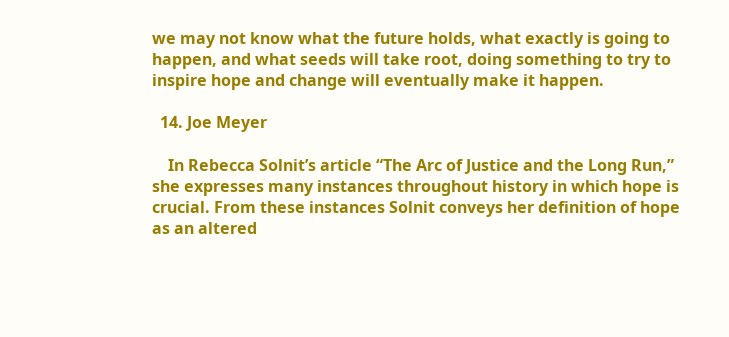we may not know what the future holds, what exactly is going to happen, and what seeds will take root, doing something to try to inspire hope and change will eventually make it happen.

  14. Joe Meyer

    In Rebecca Solnit’s article “The Arc of Justice and the Long Run,” she expresses many instances throughout history in which hope is crucial. From these instances Solnit conveys her definition of hope as an altered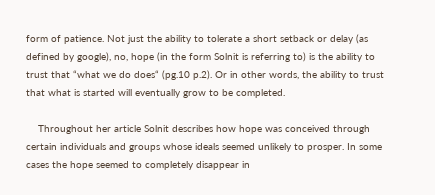form of patience. Not just the ability to tolerate a short setback or delay (as defined by google), no, hope (in the form Solnit is referring to) is the ability to trust that “what we do does“ (pg.10 p.2). Or in other words, the ability to trust that what is started will eventually grow to be completed.

    Throughout her article Solnit describes how hope was conceived through certain individuals and groups whose ideals seemed unlikely to prosper. In some cases the hope seemed to completely disappear in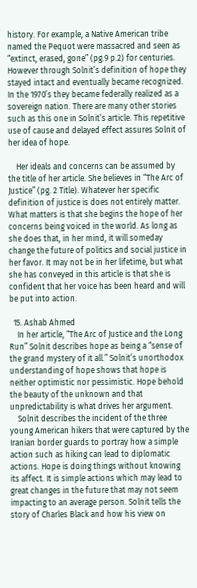history. For example, a Native American tribe named the Pequot were massacred and seen as “extinct, erased, gone” (pg.9 p.2) for centuries. However through Solnit’s definition of hope they stayed intact and eventually became recognized. In the 1970’s they became federally realized as a sovereign nation. There are many other stories such as this one in Solnit’s article. This repetitive use of cause and delayed effect assures Solnit of her idea of hope.

    Her ideals and concerns can be assumed by the title of her article. She believes in “The Arc of Justice” (pg. 2 Title). Whatever her specific definition of justice is does not entirely matter. What matters is that she begins the hope of her concerns being voiced in the world. As long as she does that, in her mind, it will someday change the future of politics and social justice in her favor. It may not be in her lifetime, but what she has conveyed in this article is that she is confident that her voice has been heard and will be put into action.

  15. Ashab Ahmed
    In her article, “The Arc of Justice and the Long Run” Solnit describes hope as being a “sense of the grand mystery of it all.” Solnit’s unorthodox understanding of hope shows that hope is neither optimistic nor pessimistic. Hope behold the beauty of the unknown and that unpredictability is what drives her argument.
    Solnit describes the incident of the three young American hikers that were captured by the Iranian border guards to portray how a simple action such as hiking can lead to diplomatic actions. Hope is doing things without knowing its affect. It is simple actions which may lead to great changes in the future that may not seem impacting to an average person. Solnit tells the story of Charles Black and how his view on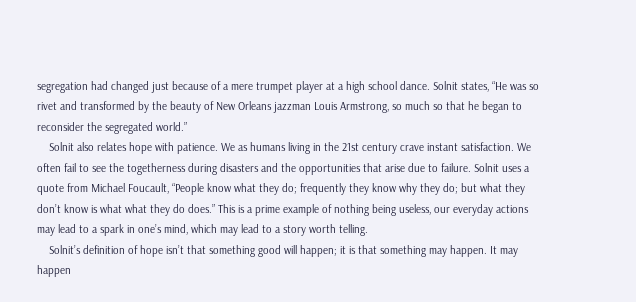segregation had changed just because of a mere trumpet player at a high school dance. Solnit states, “He was so rivet and transformed by the beauty of New Orleans jazzman Louis Armstrong, so much so that he began to reconsider the segregated world.”
    Solnit also relates hope with patience. We as humans living in the 21st century crave instant satisfaction. We often fail to see the togetherness during disasters and the opportunities that arise due to failure. Solnit uses a quote from Michael Foucault, “People know what they do; frequently they know why they do; but what they don’t know is what what they do does.” This is a prime example of nothing being useless, our everyday actions may lead to a spark in one’s mind, which may lead to a story worth telling.
    Solnit’s definition of hope isn’t that something good will happen; it is that something may happen. It may happen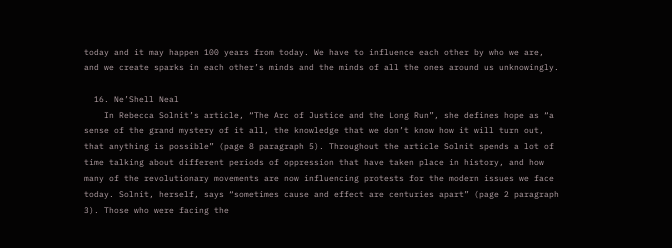today and it may happen 100 years from today. We have to influence each other by who we are, and we create sparks in each other’s minds and the minds of all the ones around us unknowingly.

  16. Ne’Shell Neal
    In Rebecca Solnit’s article, “The Arc of Justice and the Long Run”, she defines hope as “a sense of the grand mystery of it all, the knowledge that we don’t know how it will turn out, that anything is possible” (page 8 paragraph 5). Throughout the article Solnit spends a lot of time talking about different periods of oppression that have taken place in history, and how many of the revolutionary movements are now influencing protests for the modern issues we face today. Solnit, herself, says “sometimes cause and effect are centuries apart” (page 2 paragraph 3). Those who were facing the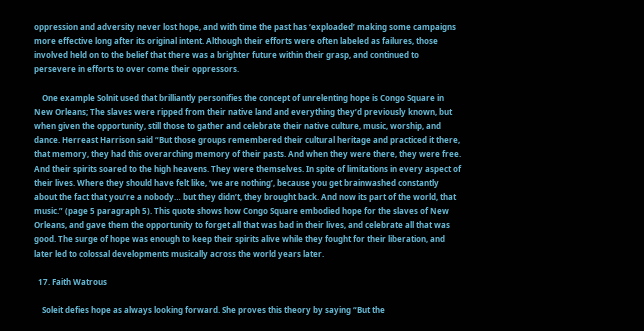oppression and adversity never lost hope, and with time the past has ‘exploaded’ making some campaigns more effective long after its original intent. Although their efforts were often labeled as failures, those involved held on to the belief that there was a brighter future within their grasp, and continued to persevere in efforts to over come their oppressors.

    One example Solnit used that brilliantly personifies the concept of unrelenting hope is Congo Square in New Orleans; The slaves were ripped from their native land and everything they’d previously known, but when given the opportunity, still those to gather and celebrate their native culture, music, worship, and dance. Herreast Harrison said “But those groups remembered their cultural heritage and practiced it there, that memory, they had this overarching memory of their pasts. And when they were there, they were free. And their spirits soared to the high heavens. They were themselves. In spite of limitations in every aspect of their lives. Where they should have felt like, ‘we are nothing’, because you get brainwashed constantly about the fact that you’re a nobody… but they didn’t, they brought back. And now its part of the world, that music.” (page 5 paragraph 5). This quote shows how Congo Square embodied hope for the slaves of New Orleans, and gave them the opportunity to forget all that was bad in their lives, and celebrate all that was good. The surge of hope was enough to keep their spirits alive while they fought for their liberation, and later led to colossal developments musically across the world years later.

  17. Faith Watrous

    Soleit defies hope as always looking forward. She proves this theory by saying “But the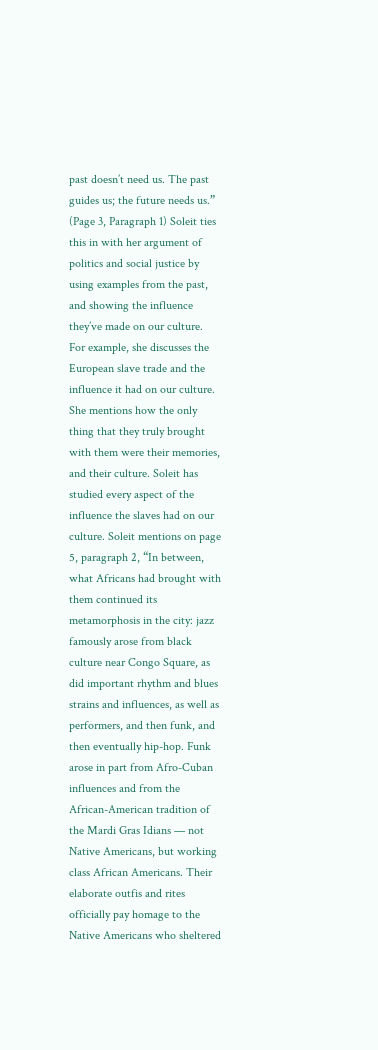past doesn’t need us. The past guides us; the future needs us.” (Page 3, Paragraph 1) Soleit ties this in with her argument of politics and social justice by using examples from the past, and showing the influence they’ve made on our culture. For example, she discusses the European slave trade and the influence it had on our culture. She mentions how the only thing that they truly brought with them were their memories, and their culture. Soleit has studied every aspect of the influence the slaves had on our culture. Soleit mentions on page 5, paragraph 2, “In between, what Africans had brought with them continued its metamorphosis in the city: jazz famously arose from black culture near Congo Square, as did important rhythm and blues strains and influences, as well as performers, and then funk, and then eventually hip-hop. Funk arose in part from Afro-Cuban influences and from the African-American tradition of the Mardi Gras Idians — not Native Americans, but working class African Americans. Their elaborate outfis and rites officially pay homage to the Native Americans who sheltered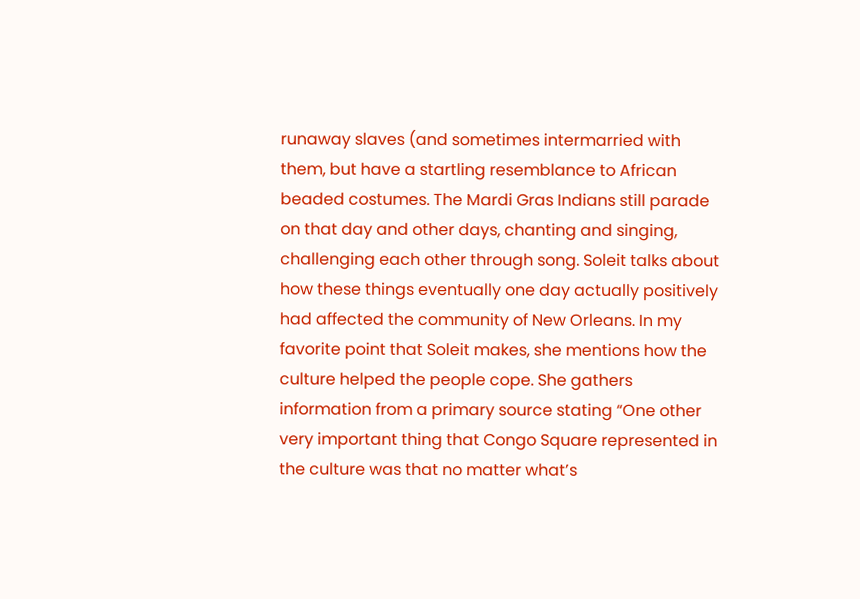runaway slaves (and sometimes intermarried with them, but have a startling resemblance to African beaded costumes. The Mardi Gras Indians still parade on that day and other days, chanting and singing, challenging each other through song. Soleit talks about how these things eventually one day actually positively had affected the community of New Orleans. In my favorite point that Soleit makes, she mentions how the culture helped the people cope. She gathers information from a primary source stating “One other very important thing that Congo Square represented in the culture was that no matter what’s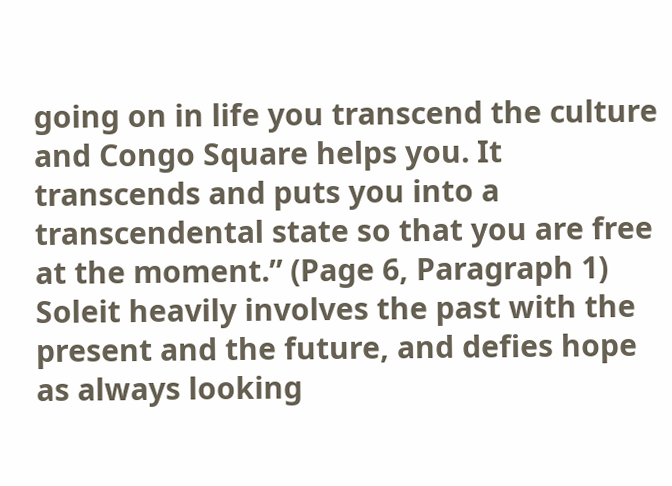going on in life you transcend the culture and Congo Square helps you. It transcends and puts you into a transcendental state so that you are free at the moment.” (Page 6, Paragraph 1) Soleit heavily involves the past with the present and the future, and defies hope as always looking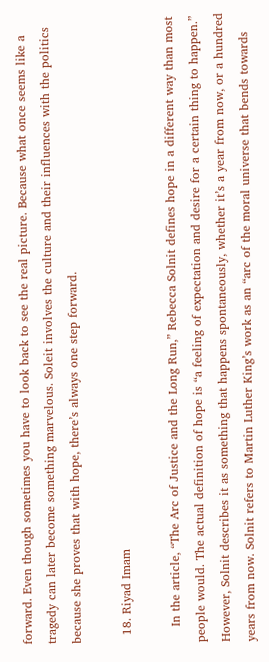forward. Even though sometimes you have to look back to see the real picture. Because what once seems like a tragedy can later become something marvelous. Soleit involves the culture and their influences with the politics because she proves that with hope, there’s always one step forward.

  18. Riyad Imam

    In the article, “The Arc of Justice and the Long Run,” Rebecca Solnit defines hope in a different way than most people would. The actual definition of hope is “a feeling of expectation and desire for a certain thing to happen.” However, Solnit describes it as something that happens spontaneously, whether it’s a year from now, or a hundred years from now. Solnit refers to Martin Luther King’s work as an “arc of the moral universe that bends towards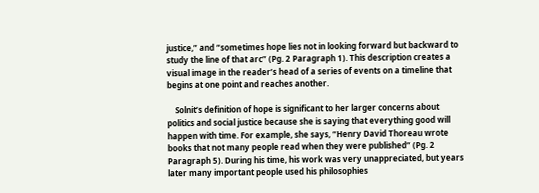justice,” and “sometimes hope lies not in looking forward but backward to study the line of that arc” (Pg. 2 Paragraph 1). This description creates a visual image in the reader’s head of a series of events on a timeline that begins at one point and reaches another.

    Solnit’s definition of hope is significant to her larger concerns about politics and social justice because she is saying that everything good will happen with time. For example, she says, “Henry David Thoreau wrote books that not many people read when they were published” (Pg. 2 Paragraph 5). During his time, his work was very unappreciated, but years later many important people used his philosophies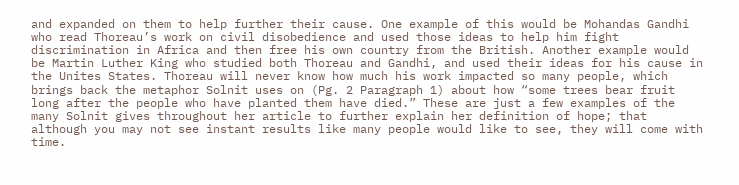and expanded on them to help further their cause. One example of this would be Mohandas Gandhi who read Thoreau’s work on civil disobedience and used those ideas to help him fight discrimination in Africa and then free his own country from the British. Another example would be Martin Luther King who studied both Thoreau and Gandhi, and used their ideas for his cause in the Unites States. Thoreau will never know how much his work impacted so many people, which brings back the metaphor Solnit uses on (Pg. 2 Paragraph 1) about how “some trees bear fruit long after the people who have planted them have died.” These are just a few examples of the many Solnit gives throughout her article to further explain her definition of hope; that although you may not see instant results like many people would like to see, they will come with time.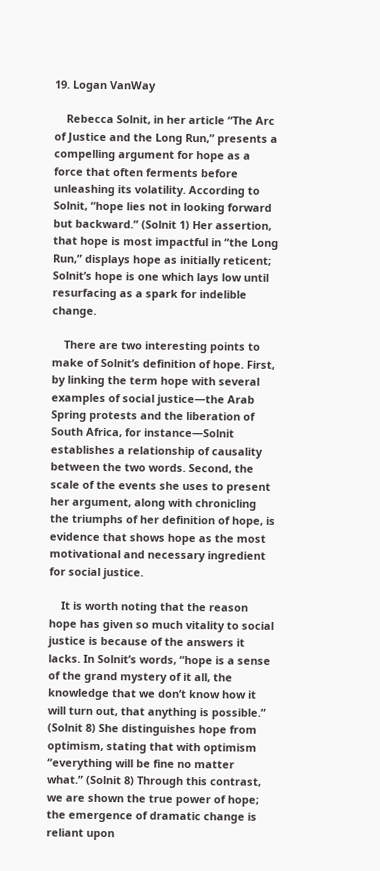19. Logan VanWay

    Rebecca Solnit, in her article “The Arc of Justice and the Long Run,” presents a compelling argument for hope as a force that often ferments before unleashing its volatility. According to Solnit, “hope lies not in looking forward but backward.” (Solnit 1) Her assertion, that hope is most impactful in “the Long Run,” displays hope as initially reticent; Solnit’s hope is one which lays low until resurfacing as a spark for indelible change.

    There are two interesting points to make of Solnit’s definition of hope. First, by linking the term hope with several examples of social justice—the Arab Spring protests and the liberation of South Africa, for instance—Solnit establishes a relationship of causality between the two words. Second, the scale of the events she uses to present her argument, along with chronicling the triumphs of her definition of hope, is evidence that shows hope as the most motivational and necessary ingredient for social justice.

    It is worth noting that the reason hope has given so much vitality to social justice is because of the answers it lacks. In Solnit’s words, “hope is a sense of the grand mystery of it all, the knowledge that we don’t know how it will turn out, that anything is possible.” (Solnit 8) She distinguishes hope from optimism, stating that with optimism “everything will be fine no matter what.” (Solnit 8) Through this contrast, we are shown the true power of hope; the emergence of dramatic change is reliant upon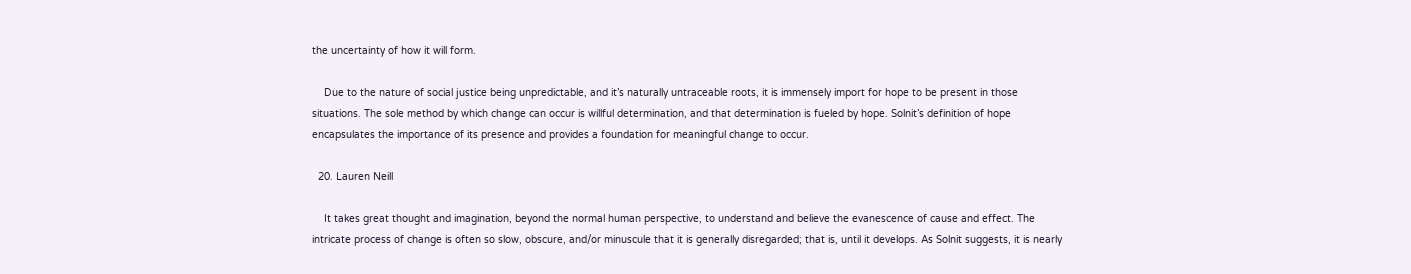the uncertainty of how it will form.

    Due to the nature of social justice being unpredictable, and it’s naturally untraceable roots, it is immensely import for hope to be present in those situations. The sole method by which change can occur is willful determination, and that determination is fueled by hope. Solnit’s definition of hope encapsulates the importance of its presence and provides a foundation for meaningful change to occur.

  20. Lauren Neill

    It takes great thought and imagination, beyond the normal human perspective, to understand and believe the evanescence of cause and effect. The intricate process of change is often so slow, obscure, and/or minuscule that it is generally disregarded; that is, until it develops. As Solnit suggests, it is nearly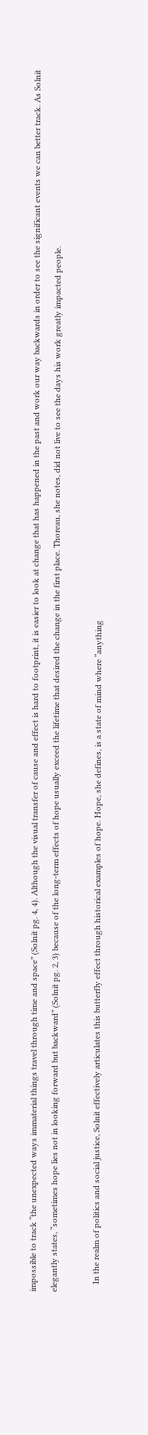impossible to track “the unexpected ways immaterial things travel through time and space” (Solnit pg. 4, 4). Although the visual transfer of cause and effect is hard to footprint, it is easier to look at change that has happened in the past and work our way backwards in order to see the significant events we can better track. As Solnit elegantly states, “sometimes hope lies not in looking forward but backward” (Solnit pg. 2, 3) because of the long-term effects of hope usually exceed the lifetime that desired the change in the first place. Thoreau, she notes, did not live to see the days his work greatly impacted people.

    In the realm of politics and social justice, Solnit effectively articulates this butterfly effect through historical examples of hope. Hope, she defines, is a state of mind where “anything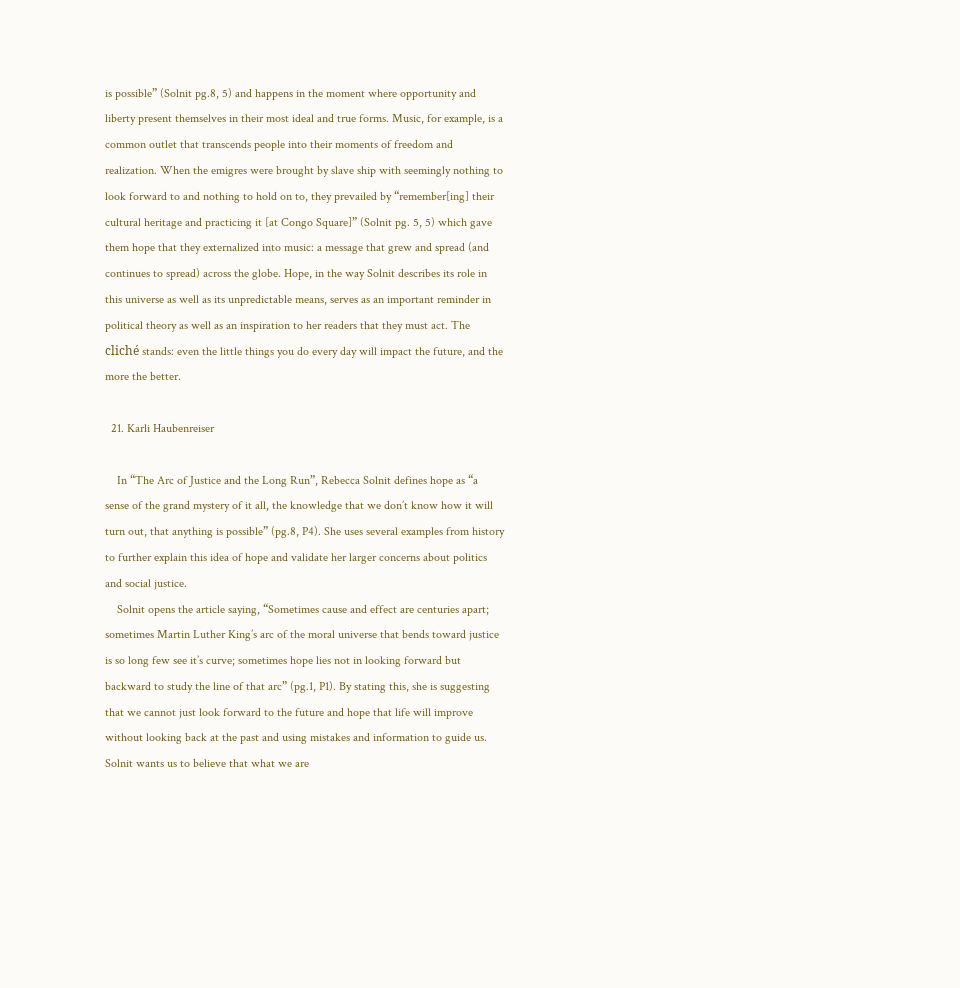is possible” (Solnit pg.8, 5) and happens in the moment where opportunity and liberty present themselves in their most ideal and true forms. Music, for example, is a common outlet that transcends people into their moments of freedom and realization. When the emigres were brought by slave ship with seemingly nothing to look forward to and nothing to hold on to, they prevailed by “remember[ing] their cultural heritage and practicing it [at Congo Square]” (Solnit pg. 5, 5) which gave them hope that they externalized into music: a message that grew and spread (and continues to spread) across the globe. Hope, in the way Solnit describes its role in this universe as well as its unpredictable means, serves as an important reminder in political theory as well as an inspiration to her readers that they must act. The cliché stands: even the little things you do every day will impact the future, and the more the better.

  21. Karli Haubenreiser

    In “The Arc of Justice and the Long Run”, Rebecca Solnit defines hope as “a sense of the grand mystery of it all, the knowledge that we don’t know how it will turn out, that anything is possible” (pg.8, P4). She uses several examples from history to further explain this idea of hope and validate her larger concerns about politics and social justice.
    Solnit opens the article saying, “Sometimes cause and effect are centuries apart; sometimes Martin Luther King’s arc of the moral universe that bends toward justice is so long few see it’s curve; sometimes hope lies not in looking forward but backward to study the line of that arc” (pg.1, P1). By stating this, she is suggesting that we cannot just look forward to the future and hope that life will improve without looking back at the past and using mistakes and information to guide us. Solnit wants us to believe that what we are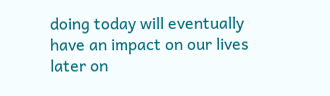doing today will eventually have an impact on our lives later on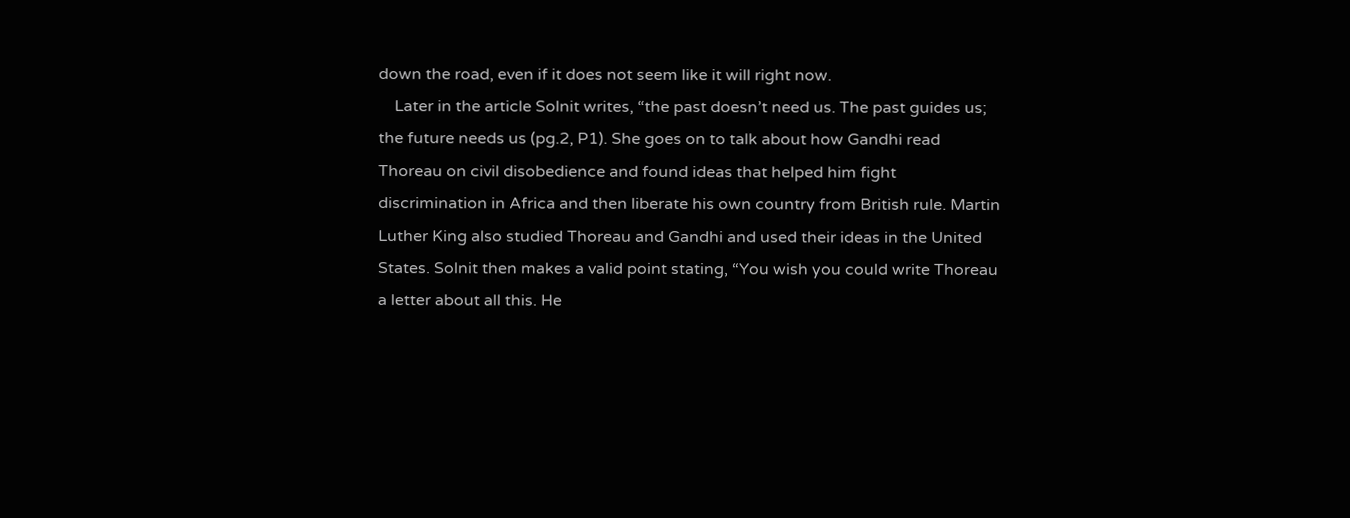down the road, even if it does not seem like it will right now.
    Later in the article Solnit writes, “the past doesn’t need us. The past guides us; the future needs us (pg.2, P1). She goes on to talk about how Gandhi read Thoreau on civil disobedience and found ideas that helped him fight discrimination in Africa and then liberate his own country from British rule. Martin Luther King also studied Thoreau and Gandhi and used their ideas in the United States. Solnit then makes a valid point stating, “You wish you could write Thoreau a letter about all this. He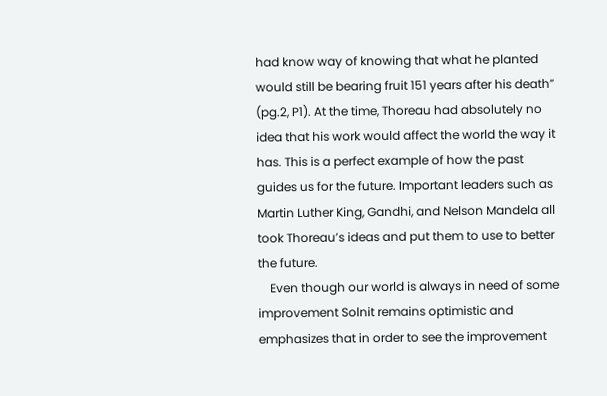had know way of knowing that what he planted would still be bearing fruit 151 years after his death” (pg.2, P1). At the time, Thoreau had absolutely no idea that his work would affect the world the way it has. This is a perfect example of how the past guides us for the future. Important leaders such as Martin Luther King, Gandhi, and Nelson Mandela all took Thoreau’s ideas and put them to use to better the future.
    Even though our world is always in need of some improvement Solnit remains optimistic and emphasizes that in order to see the improvement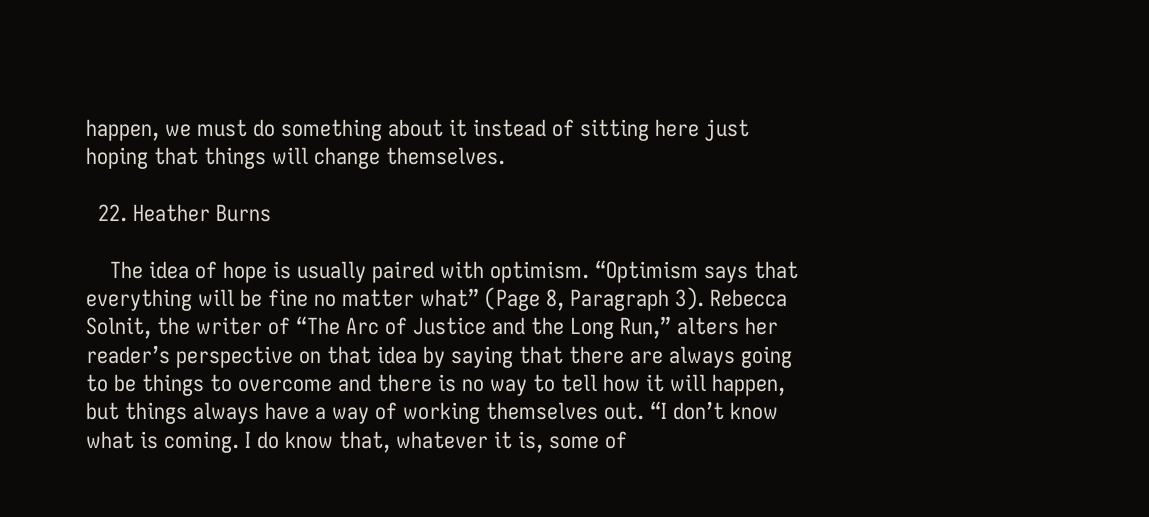happen, we must do something about it instead of sitting here just hoping that things will change themselves.

  22. Heather Burns

    The idea of hope is usually paired with optimism. “Optimism says that everything will be fine no matter what” (Page 8, Paragraph 3). Rebecca Solnit, the writer of “The Arc of Justice and the Long Run,” alters her reader’s perspective on that idea by saying that there are always going to be things to overcome and there is no way to tell how it will happen, but things always have a way of working themselves out. “I don’t know what is coming. I do know that, whatever it is, some of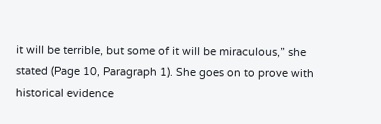it will be terrible, but some of it will be miraculous,” she stated (Page 10, Paragraph 1). She goes on to prove with historical evidence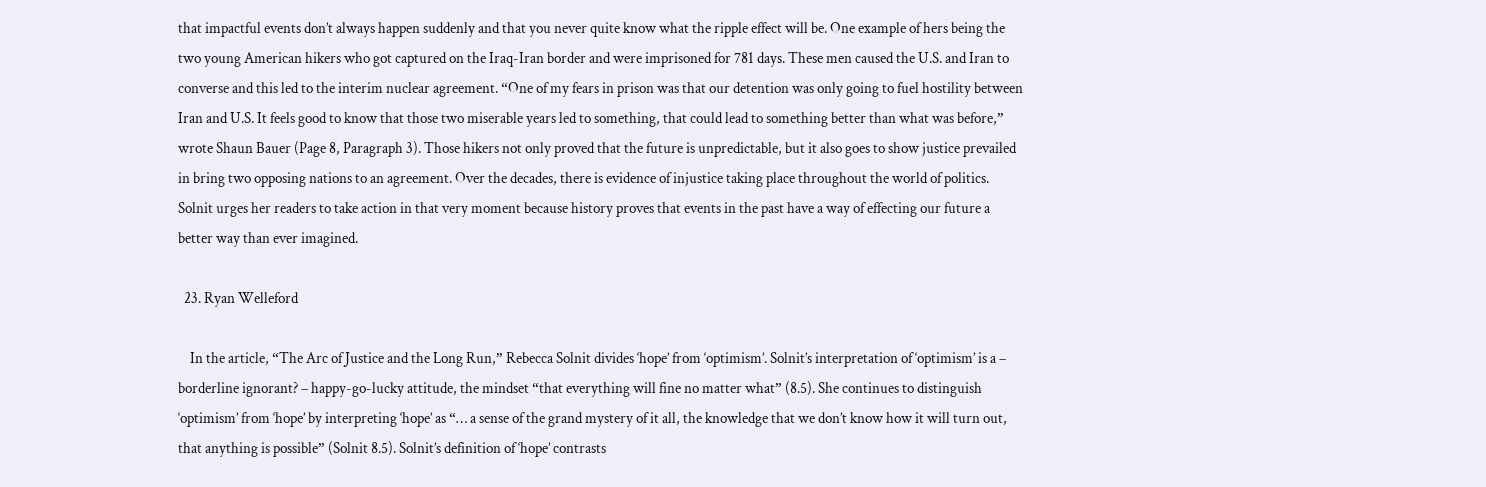that impactful events don’t always happen suddenly and that you never quite know what the ripple effect will be. One example of hers being the two young American hikers who got captured on the Iraq-Iran border and were imprisoned for 781 days. These men caused the U.S. and Iran to converse and this led to the interim nuclear agreement. “One of my fears in prison was that our detention was only going to fuel hostility between Iran and U.S. It feels good to know that those two miserable years led to something, that could lead to something better than what was before,” wrote Shaun Bauer (Page 8, Paragraph 3). Those hikers not only proved that the future is unpredictable, but it also goes to show justice prevailed in bring two opposing nations to an agreement. Over the decades, there is evidence of injustice taking place throughout the world of politics. Solnit urges her readers to take action in that very moment because history proves that events in the past have a way of effecting our future a better way than ever imagined.

  23. Ryan Welleford

    In the article, “The Arc of Justice and the Long Run,” Rebecca Solnit divides ‘hope’ from ‘optimism’. Solnit’s interpretation of ‘optimism’ is a – borderline ignorant? – happy-go-lucky attitude, the mindset “that everything will fine no matter what” (8.5). She continues to distinguish ‘optimism’ from ‘hope’ by interpreting ‘hope’ as “… a sense of the grand mystery of it all, the knowledge that we don’t know how it will turn out, that anything is possible” (Solnit 8.5). Solnit’s definition of ‘hope’ contrasts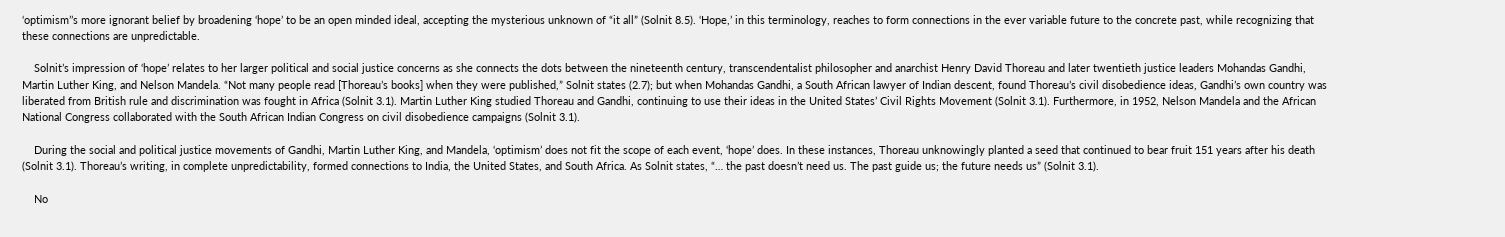‘optimism’’s more ignorant belief by broadening ‘hope’ to be an open minded ideal, accepting the mysterious unknown of “it all” (Solnit 8.5). ‘Hope,’ in this terminology, reaches to form connections in the ever variable future to the concrete past, while recognizing that these connections are unpredictable.

    Solnit’s impression of ‘hope’ relates to her larger political and social justice concerns as she connects the dots between the nineteenth century, transcendentalist philosopher and anarchist Henry David Thoreau and later twentieth justice leaders Mohandas Gandhi, Martin Luther King, and Nelson Mandela. “Not many people read [Thoreau’s books] when they were published,” Solnit states (2.7); but when Mohandas Gandhi, a South African lawyer of Indian descent, found Thoreau’s civil disobedience ideas, Gandhi’s own country was liberated from British rule and discrimination was fought in Africa (Solnit 3.1). Martin Luther King studied Thoreau and Gandhi, continuing to use their ideas in the United States’ Civil Rights Movement (Solnit 3.1). Furthermore, in 1952, Nelson Mandela and the African National Congress collaborated with the South African Indian Congress on civil disobedience campaigns (Solnit 3.1).

    During the social and political justice movements of Gandhi, Martin Luther King, and Mandela, ‘optimism’ does not fit the scope of each event, ‘hope’ does. In these instances, Thoreau unknowingly planted a seed that continued to bear fruit 151 years after his death (Solnit 3.1). Thoreau’s writing, in complete unpredictability, formed connections to India, the United States, and South Africa. As Solnit states, “… the past doesn’t need us. The past guide us; the future needs us” (Solnit 3.1).

    No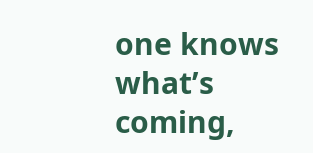one knows what’s coming,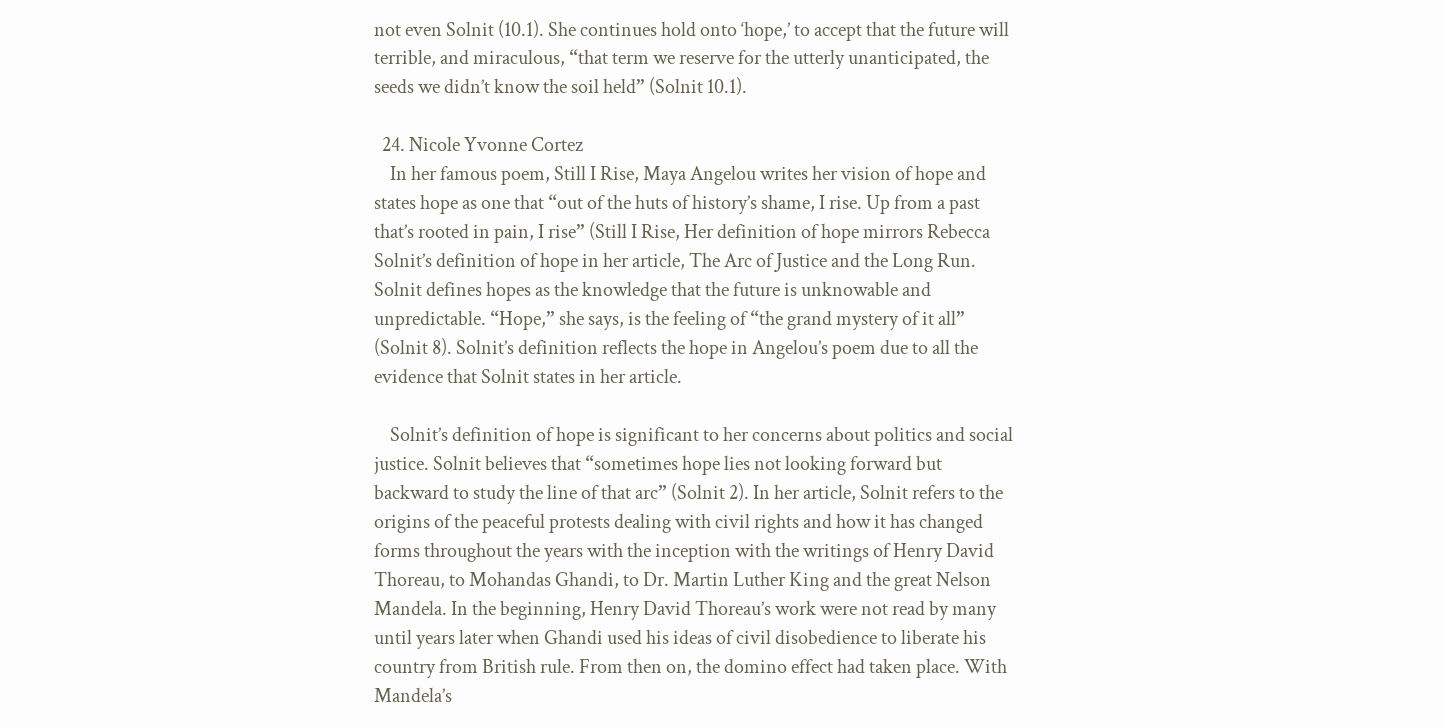not even Solnit (10.1). She continues hold onto ‘hope,’ to accept that the future will terrible, and miraculous, “that term we reserve for the utterly unanticipated, the seeds we didn’t know the soil held” (Solnit 10.1).

  24. Nicole Yvonne Cortez
    In her famous poem, Still I Rise, Maya Angelou writes her vision of hope and states hope as one that “out of the huts of history’s shame, I rise. Up from a past that’s rooted in pain, I rise” (Still I Rise, Her definition of hope mirrors Rebecca Solnit’s definition of hope in her article, The Arc of Justice and the Long Run. Solnit defines hopes as the knowledge that the future is unknowable and unpredictable. “Hope,” she says, is the feeling of “the grand mystery of it all” (Solnit 8). Solnit’s definition reflects the hope in Angelou’s poem due to all the evidence that Solnit states in her article.

    Solnit’s definition of hope is significant to her concerns about politics and social justice. Solnit believes that “sometimes hope lies not looking forward but backward to study the line of that arc” (Solnit 2). In her article, Solnit refers to the origins of the peaceful protests dealing with civil rights and how it has changed forms throughout the years with the inception with the writings of Henry David Thoreau, to Mohandas Ghandi, to Dr. Martin Luther King and the great Nelson Mandela. In the beginning, Henry David Thoreau’s work were not read by many until years later when Ghandi used his ideas of civil disobedience to liberate his country from British rule. From then on, the domino effect had taken place. With Mandela’s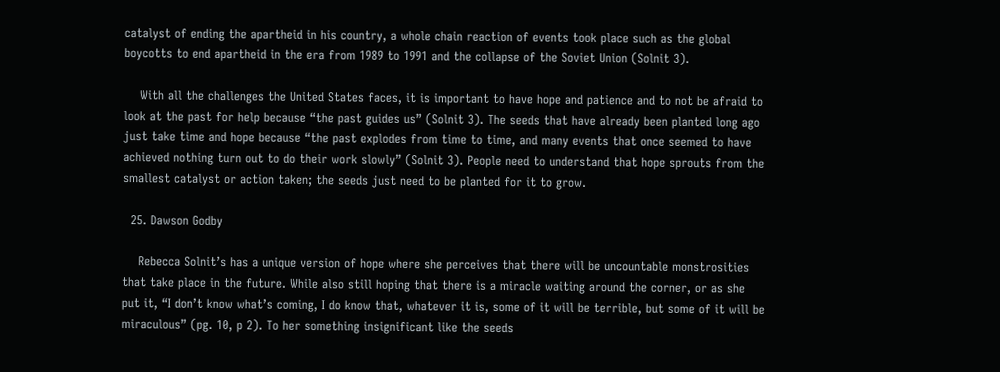catalyst of ending the apartheid in his country, a whole chain reaction of events took place such as the global boycotts to end apartheid in the era from 1989 to 1991 and the collapse of the Soviet Union (Solnit 3).

    With all the challenges the United States faces, it is important to have hope and patience and to not be afraid to look at the past for help because “the past guides us” (Solnit 3). The seeds that have already been planted long ago just take time and hope because “the past explodes from time to time, and many events that once seemed to have achieved nothing turn out to do their work slowly” (Solnit 3). People need to understand that hope sprouts from the smallest catalyst or action taken; the seeds just need to be planted for it to grow.

  25. Dawson Godby

    Rebecca Solnit’s has a unique version of hope where she perceives that there will be uncountable monstrosities that take place in the future. While also still hoping that there is a miracle waiting around the corner, or as she put it, “I don’t know what’s coming, I do know that, whatever it is, some of it will be terrible, but some of it will be miraculous” (pg. 10, p 2). To her something insignificant like the seeds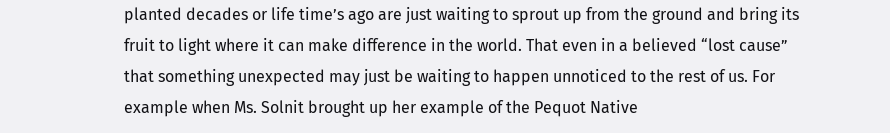planted decades or life time’s ago are just waiting to sprout up from the ground and bring its fruit to light where it can make difference in the world. That even in a believed “lost cause” that something unexpected may just be waiting to happen unnoticed to the rest of us. For example when Ms. Solnit brought up her example of the Pequot Native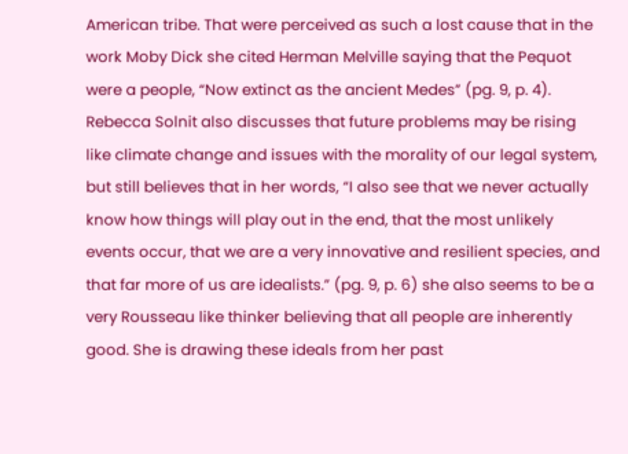American tribe. That were perceived as such a lost cause that in the work Moby Dick she cited Herman Melville saying that the Pequot were a people, “Now extinct as the ancient Medes” (pg. 9, p. 4). Rebecca Solnit also discusses that future problems may be rising like climate change and issues with the morality of our legal system, but still believes that in her words, “I also see that we never actually know how things will play out in the end, that the most unlikely events occur, that we are a very innovative and resilient species, and that far more of us are idealists.” (pg. 9, p. 6) she also seems to be a very Rousseau like thinker believing that all people are inherently good. She is drawing these ideals from her past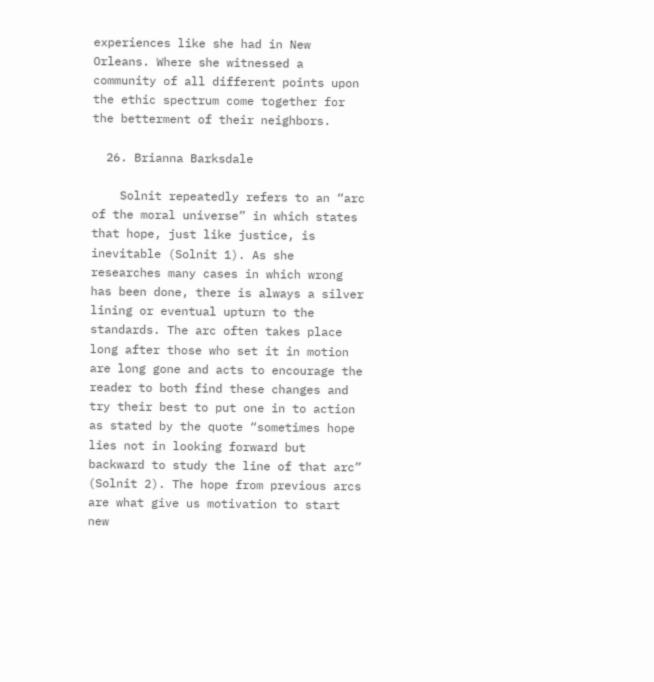experiences like she had in New Orleans. Where she witnessed a community of all different points upon the ethic spectrum come together for the betterment of their neighbors.

  26. Brianna Barksdale

    Solnit repeatedly refers to an “arc of the moral universe” in which states that hope, just like justice, is inevitable (Solnit 1). As she researches many cases in which wrong has been done, there is always a silver lining or eventual upturn to the standards. The arc often takes place long after those who set it in motion are long gone and acts to encourage the reader to both find these changes and try their best to put one in to action as stated by the quote “sometimes hope lies not in looking forward but backward to study the line of that arc” (Solnit 2). The hope from previous arcs are what give us motivation to start new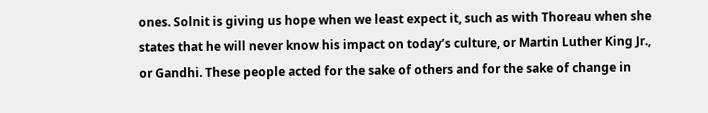ones. Solnit is giving us hope when we least expect it, such as with Thoreau when she states that he will never know his impact on today’s culture, or Martin Luther King Jr., or Gandhi. These people acted for the sake of others and for the sake of change in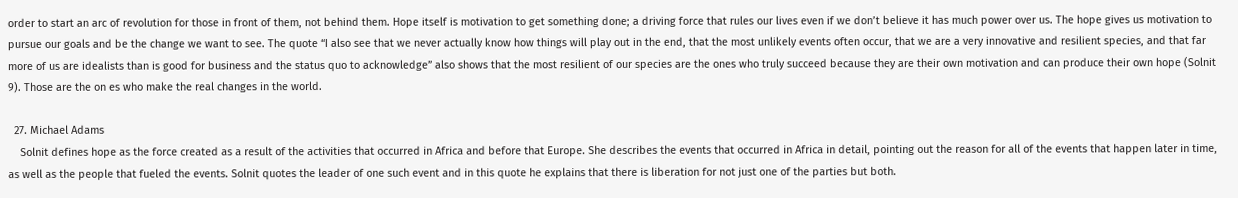order to start an arc of revolution for those in front of them, not behind them. Hope itself is motivation to get something done; a driving force that rules our lives even if we don’t believe it has much power over us. The hope gives us motivation to pursue our goals and be the change we want to see. The quote “I also see that we never actually know how things will play out in the end, that the most unlikely events often occur, that we are a very innovative and resilient species, and that far more of us are idealists than is good for business and the status quo to acknowledge” also shows that the most resilient of our species are the ones who truly succeed because they are their own motivation and can produce their own hope (Solnit 9). Those are the on es who make the real changes in the world.

  27. Michael Adams
    Solnit defines hope as the force created as a result of the activities that occurred in Africa and before that Europe. She describes the events that occurred in Africa in detail, pointing out the reason for all of the events that happen later in time, as well as the people that fueled the events. Solnit quotes the leader of one such event and in this quote he explains that there is liberation for not just one of the parties but both.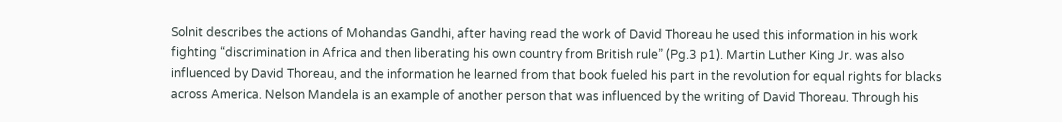Solnit describes the actions of Mohandas Gandhi, after having read the work of David Thoreau he used this information in his work fighting “discrimination in Africa and then liberating his own country from British rule” (Pg.3 p1). Martin Luther King Jr. was also influenced by David Thoreau, and the information he learned from that book fueled his part in the revolution for equal rights for blacks across America. Nelson Mandela is an example of another person that was influenced by the writing of David Thoreau. Through his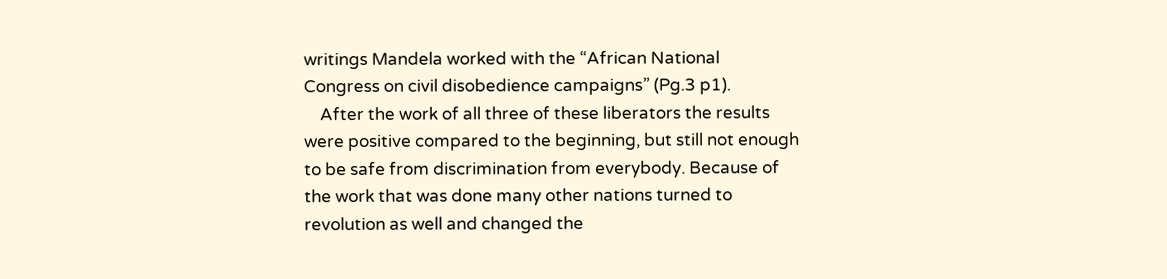writings Mandela worked with the “African National Congress on civil disobedience campaigns” (Pg.3 p1).
    After the work of all three of these liberators the results were positive compared to the beginning, but still not enough to be safe from discrimination from everybody. Because of the work that was done many other nations turned to revolution as well and changed the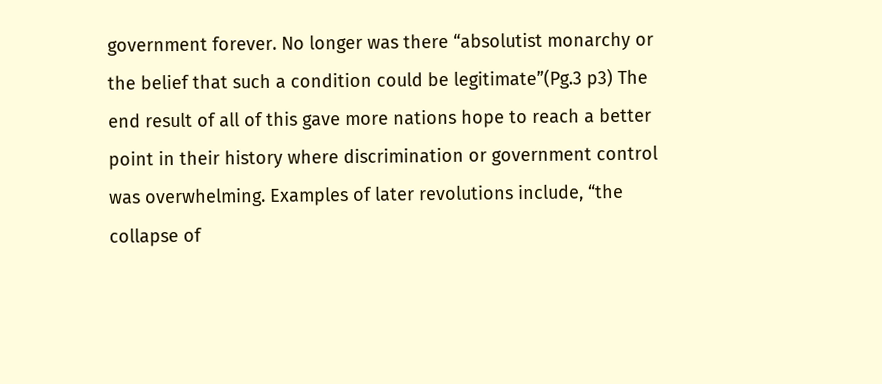government forever. No longer was there “absolutist monarchy or the belief that such a condition could be legitimate”(Pg.3 p3) The end result of all of this gave more nations hope to reach a better point in their history where discrimination or government control was overwhelming. Examples of later revolutions include, “the collapse of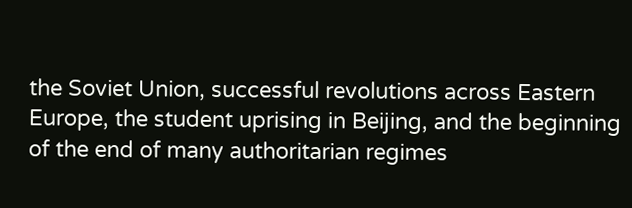the Soviet Union, successful revolutions across Eastern Europe, the student uprising in Beijing, and the beginning of the end of many authoritarian regimes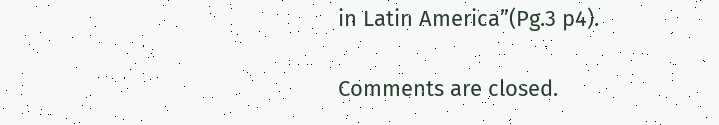in Latin America”(Pg.3 p4).

Comments are closed.